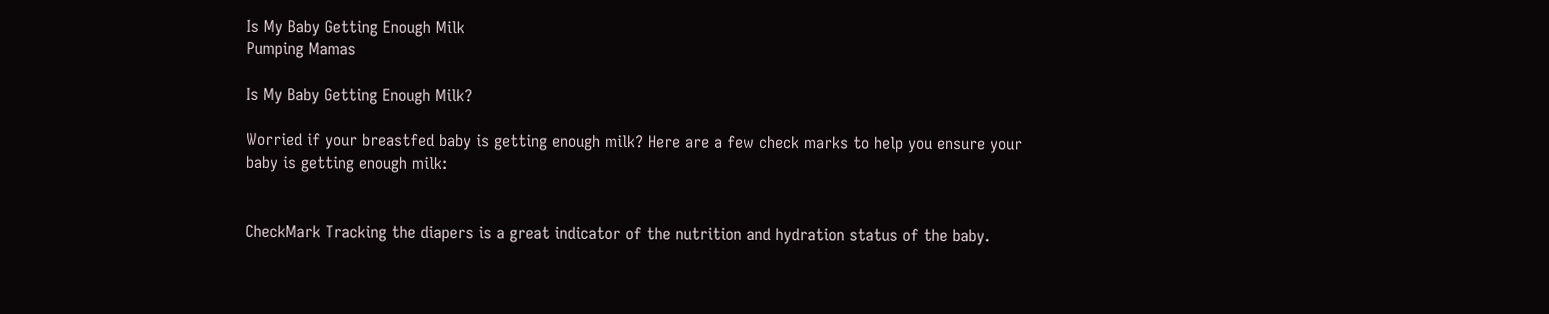Is My Baby Getting Enough Milk
Pumping Mamas

Is My Baby Getting Enough Milk?

Worried if your breastfed baby is getting enough milk? Here are a few check marks to help you ensure your baby is getting enough milk:


CheckMark Tracking the diapers is a great indicator of the nutrition and hydration status of the baby.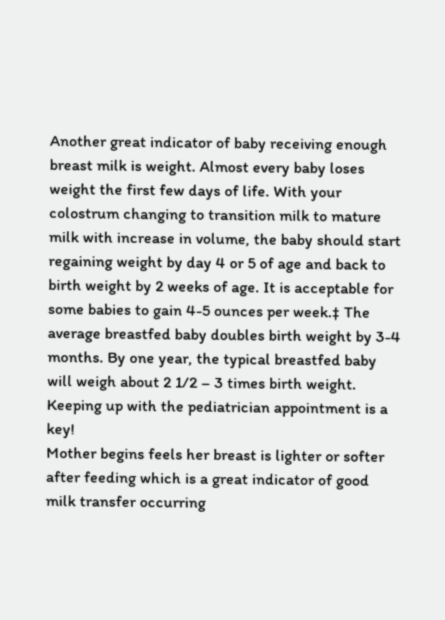Another great indicator of baby receiving enough breast milk is weight. Almost every baby loses weight the first few days of life. With your colostrum changing to transition milk to mature milk with increase in volume, the baby should start regaining weight by day 4 or 5 of age and back to birth weight by 2 weeks of age. It is acceptable for some babies to gain 4-5 ounces per week.‡ The average breastfed baby doubles birth weight by 3-4 months. By one year, the typical breastfed baby will weigh about 2 1/2 – 3 times birth weight. Keeping up with the pediatrician appointment is a key!
Mother begins feels her breast is lighter or softer after feeding which is a great indicator of good milk transfer occurring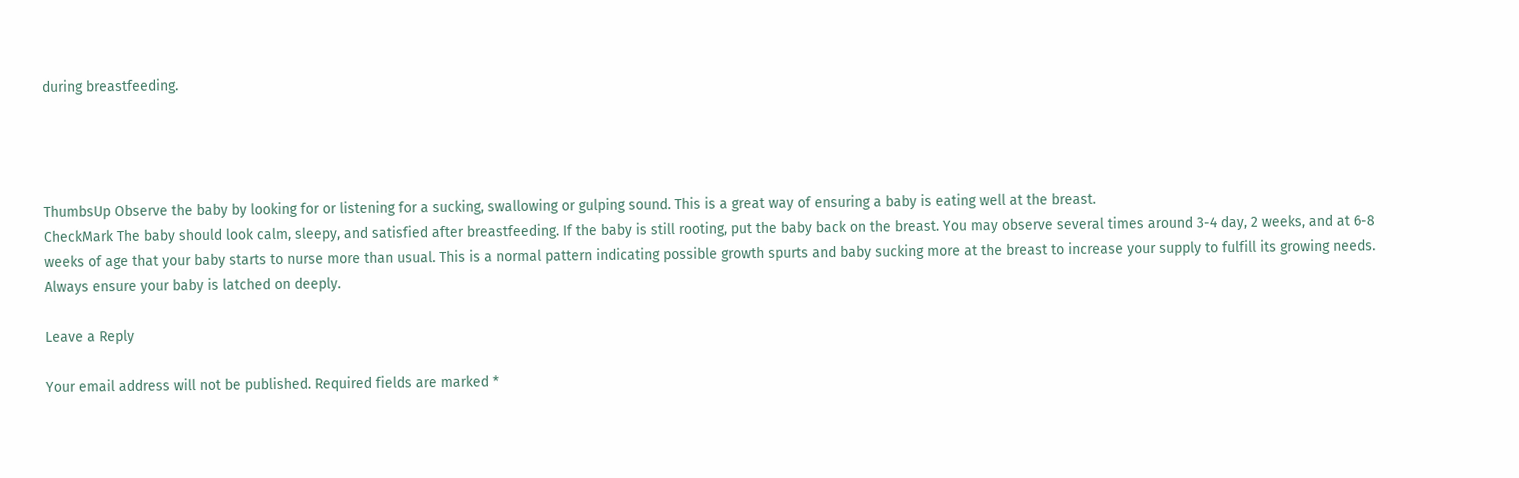during breastfeeding.




ThumbsUp Observe the baby by looking for or listening for a sucking, swallowing or gulping sound. This is a great way of ensuring a baby is eating well at the breast.
CheckMark The baby should look calm, sleepy, and satisfied after breastfeeding. If the baby is still rooting, put the baby back on the breast. You may observe several times around 3-4 day, 2 weeks, and at 6-8 weeks of age that your baby starts to nurse more than usual. This is a normal pattern indicating possible growth spurts and baby sucking more at the breast to increase your supply to fulfill its growing needs. Always ensure your baby is latched on deeply.

Leave a Reply

Your email address will not be published. Required fields are marked *